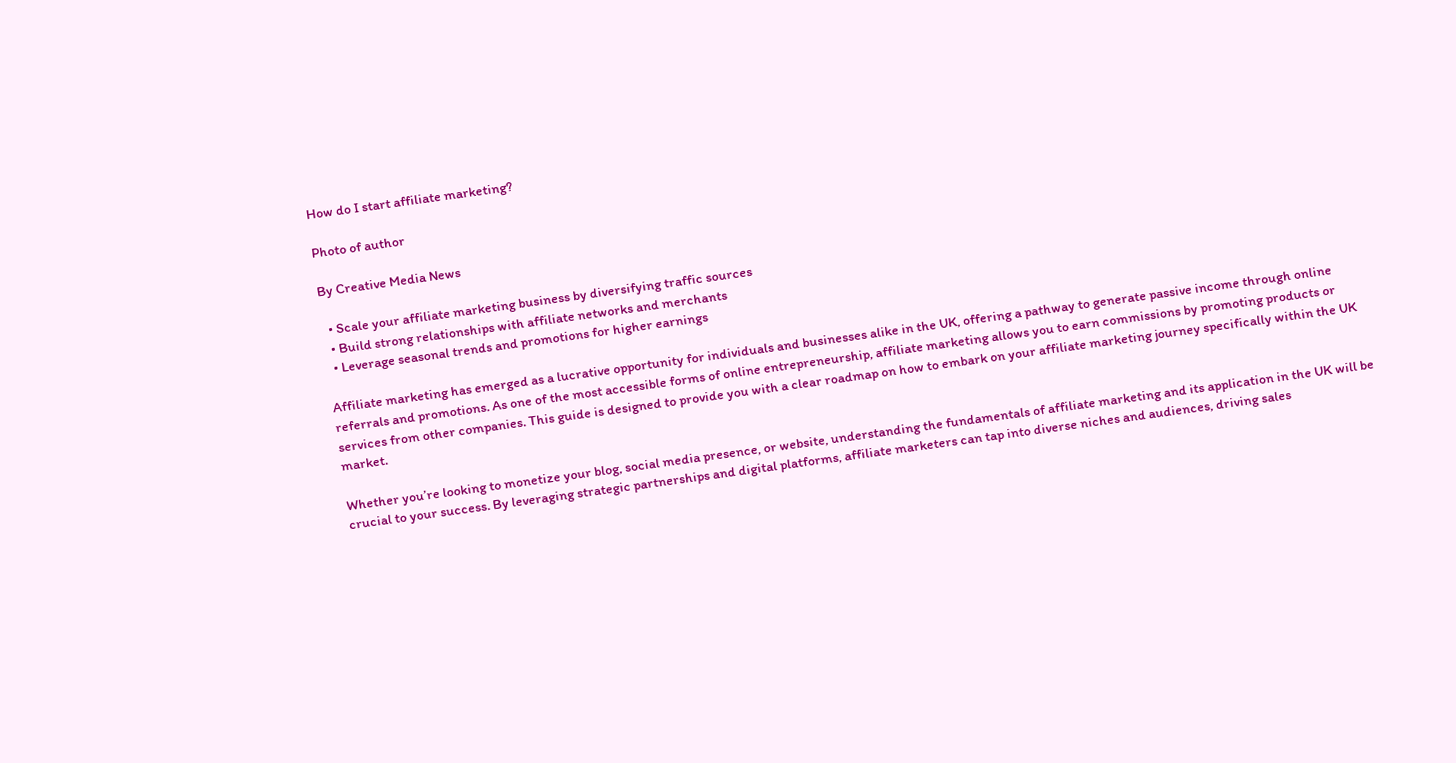How do I start affiliate marketing?

Photo of author

By Creative Media News

  • Scale your affiliate marketing business by diversifying traffic sources
  • Build strong relationships with affiliate networks and merchants
  • Leverage seasonal trends and promotions for higher earnings

Affiliate marketing has emerged as a lucrative opportunity for individuals and businesses alike in the UK, offering a pathway to generate passive income through online referrals and promotions. As one of the most accessible forms of online entrepreneurship, affiliate marketing allows you to earn commissions by promoting products or services from other companies. This guide is designed to provide you with a clear roadmap on how to embark on your affiliate marketing journey specifically within the UK market.

Whether you’re looking to monetize your blog, social media presence, or website, understanding the fundamentals of affiliate marketing and its application in the UK will be crucial to your success. By leveraging strategic partnerships and digital platforms, affiliate marketers can tap into diverse niches and audiences, driving sales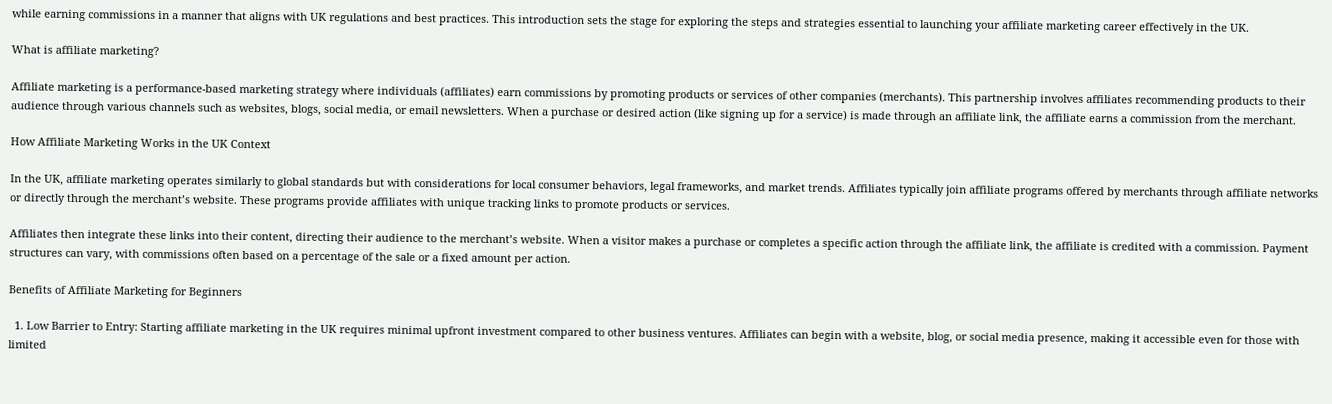while earning commissions in a manner that aligns with UK regulations and best practices. This introduction sets the stage for exploring the steps and strategies essential to launching your affiliate marketing career effectively in the UK.

What is affiliate marketing?

Affiliate marketing is a performance-based marketing strategy where individuals (affiliates) earn commissions by promoting products or services of other companies (merchants). This partnership involves affiliates recommending products to their audience through various channels such as websites, blogs, social media, or email newsletters. When a purchase or desired action (like signing up for a service) is made through an affiliate link, the affiliate earns a commission from the merchant.

How Affiliate Marketing Works in the UK Context

In the UK, affiliate marketing operates similarly to global standards but with considerations for local consumer behaviors, legal frameworks, and market trends. Affiliates typically join affiliate programs offered by merchants through affiliate networks or directly through the merchant’s website. These programs provide affiliates with unique tracking links to promote products or services.

Affiliates then integrate these links into their content, directing their audience to the merchant’s website. When a visitor makes a purchase or completes a specific action through the affiliate link, the affiliate is credited with a commission. Payment structures can vary, with commissions often based on a percentage of the sale or a fixed amount per action.

Benefits of Affiliate Marketing for Beginners

  1. Low Barrier to Entry: Starting affiliate marketing in the UK requires minimal upfront investment compared to other business ventures. Affiliates can begin with a website, blog, or social media presence, making it accessible even for those with limited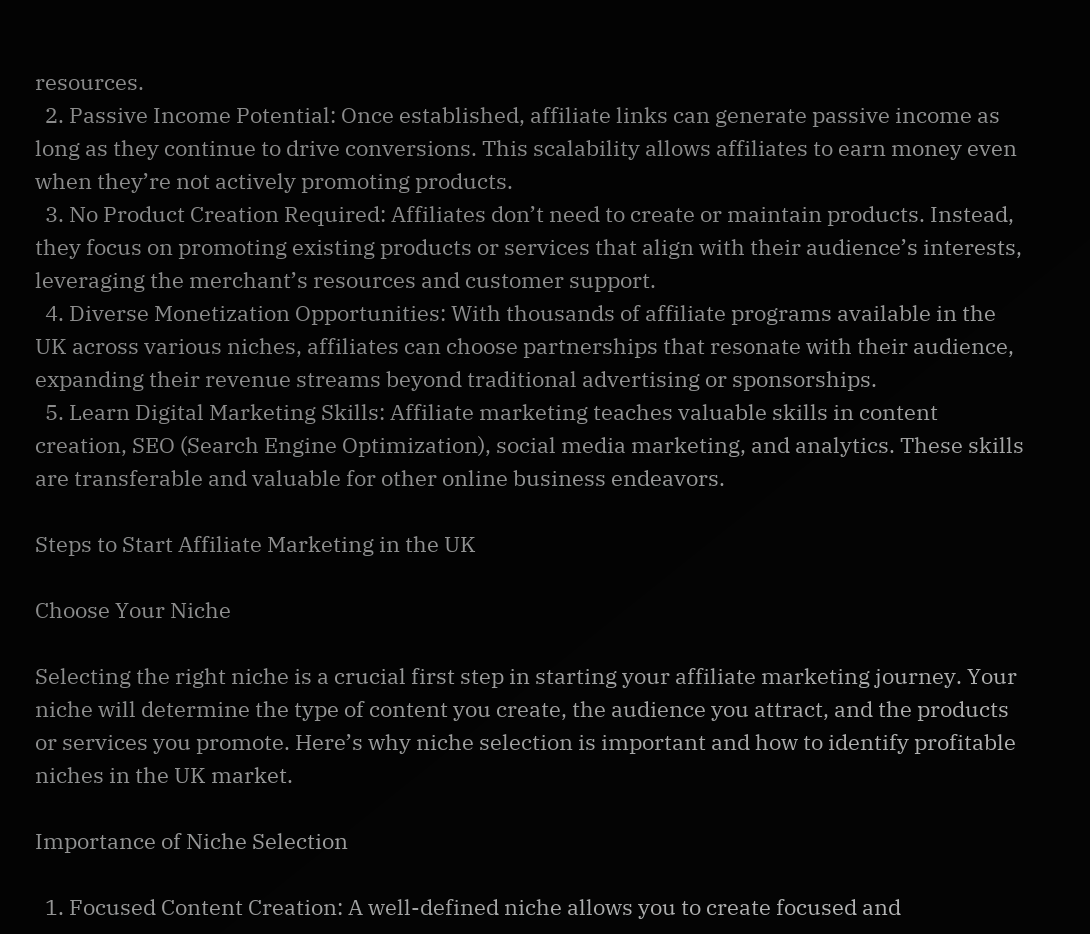resources.
  2. Passive Income Potential: Once established, affiliate links can generate passive income as long as they continue to drive conversions. This scalability allows affiliates to earn money even when they’re not actively promoting products.
  3. No Product Creation Required: Affiliates don’t need to create or maintain products. Instead, they focus on promoting existing products or services that align with their audience’s interests, leveraging the merchant’s resources and customer support.
  4. Diverse Monetization Opportunities: With thousands of affiliate programs available in the UK across various niches, affiliates can choose partnerships that resonate with their audience, expanding their revenue streams beyond traditional advertising or sponsorships.
  5. Learn Digital Marketing Skills: Affiliate marketing teaches valuable skills in content creation, SEO (Search Engine Optimization), social media marketing, and analytics. These skills are transferable and valuable for other online business endeavors.

Steps to Start Affiliate Marketing in the UK

Choose Your Niche

Selecting the right niche is a crucial first step in starting your affiliate marketing journey. Your niche will determine the type of content you create, the audience you attract, and the products or services you promote. Here’s why niche selection is important and how to identify profitable niches in the UK market.

Importance of Niche Selection

  1. Focused Content Creation: A well-defined niche allows you to create focused and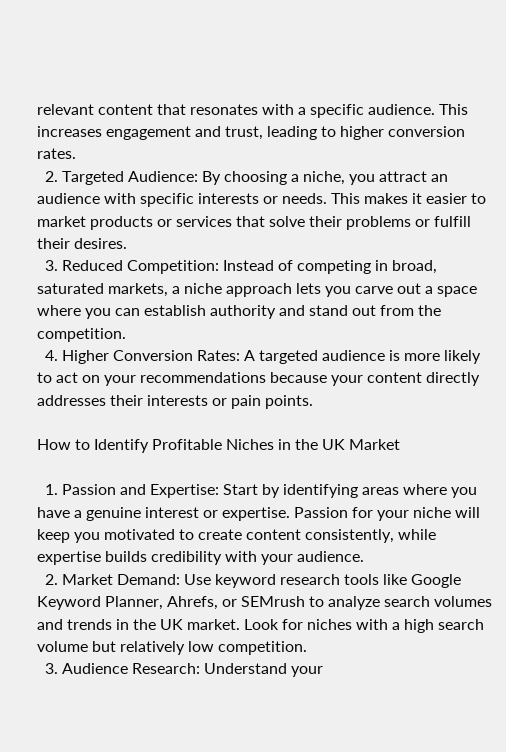relevant content that resonates with a specific audience. This increases engagement and trust, leading to higher conversion rates.
  2. Targeted Audience: By choosing a niche, you attract an audience with specific interests or needs. This makes it easier to market products or services that solve their problems or fulfill their desires.
  3. Reduced Competition: Instead of competing in broad, saturated markets, a niche approach lets you carve out a space where you can establish authority and stand out from the competition.
  4. Higher Conversion Rates: A targeted audience is more likely to act on your recommendations because your content directly addresses their interests or pain points.

How to Identify Profitable Niches in the UK Market

  1. Passion and Expertise: Start by identifying areas where you have a genuine interest or expertise. Passion for your niche will keep you motivated to create content consistently, while expertise builds credibility with your audience.
  2. Market Demand: Use keyword research tools like Google Keyword Planner, Ahrefs, or SEMrush to analyze search volumes and trends in the UK market. Look for niches with a high search volume but relatively low competition.
  3. Audience Research: Understand your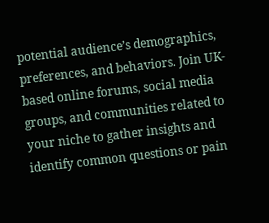potential audience’s demographics, preferences, and behaviors. Join UK-based online forums, social media groups, and communities related to your niche to gather insights and identify common questions or pain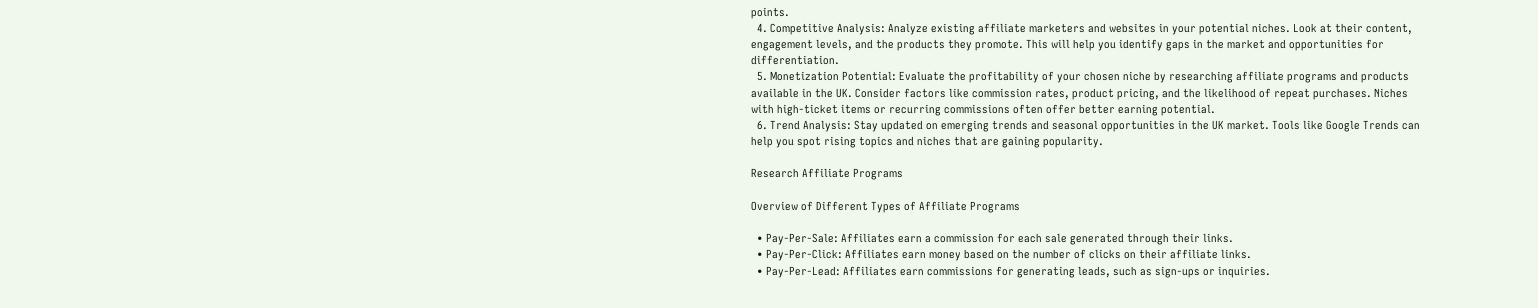points.
  4. Competitive Analysis: Analyze existing affiliate marketers and websites in your potential niches. Look at their content, engagement levels, and the products they promote. This will help you identify gaps in the market and opportunities for differentiation.
  5. Monetization Potential: Evaluate the profitability of your chosen niche by researching affiliate programs and products available in the UK. Consider factors like commission rates, product pricing, and the likelihood of repeat purchases. Niches with high-ticket items or recurring commissions often offer better earning potential.
  6. Trend Analysis: Stay updated on emerging trends and seasonal opportunities in the UK market. Tools like Google Trends can help you spot rising topics and niches that are gaining popularity.

Research Affiliate Programs

Overview of Different Types of Affiliate Programs

  • Pay-Per-Sale: Affiliates earn a commission for each sale generated through their links.
  • Pay-Per-Click: Affiliates earn money based on the number of clicks on their affiliate links.
  • Pay-Per-Lead: Affiliates earn commissions for generating leads, such as sign-ups or inquiries.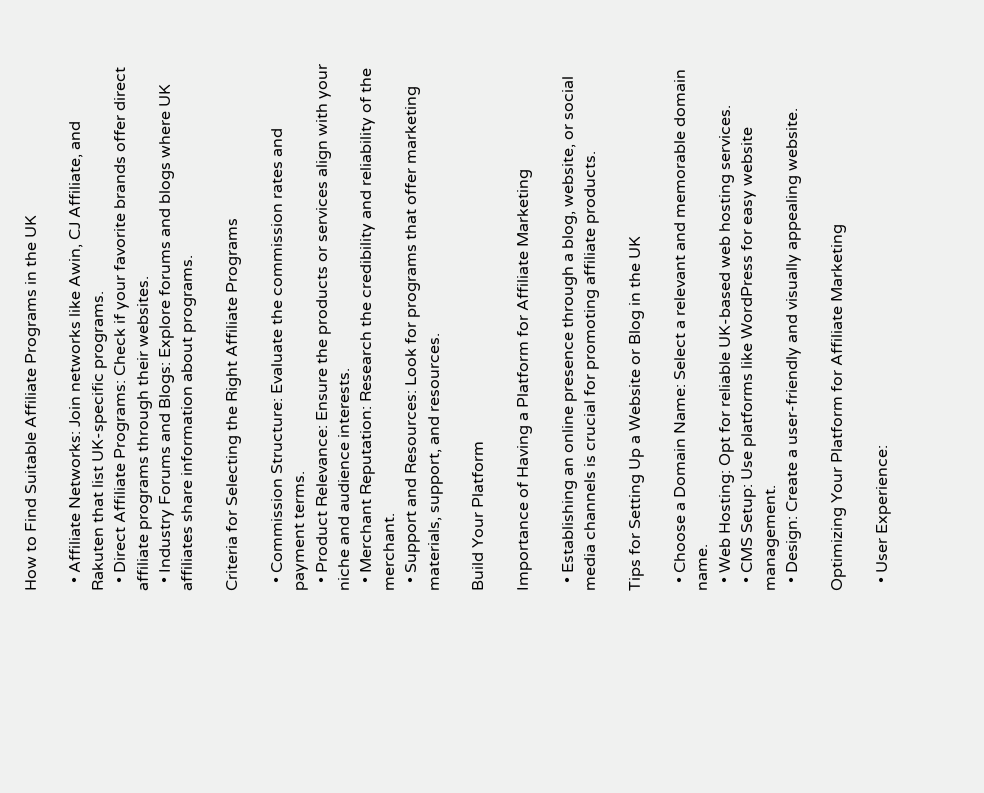How to Find Suitable Affiliate Programs in the UK

  • Affiliate Networks: Join networks like Awin, CJ Affiliate, and Rakuten that list UK-specific programs.
  • Direct Affiliate Programs: Check if your favorite brands offer direct affiliate programs through their websites.
  • Industry Forums and Blogs: Explore forums and blogs where UK affiliates share information about programs.

Criteria for Selecting the Right Affiliate Programs

  • Commission Structure: Evaluate the commission rates and payment terms.
  • Product Relevance: Ensure the products or services align with your niche and audience interests.
  • Merchant Reputation: Research the credibility and reliability of the merchant.
  • Support and Resources: Look for programs that offer marketing materials, support, and resources.

Build Your Platform

Importance of Having a Platform for Affiliate Marketing

  • Establishing an online presence through a blog, website, or social media channels is crucial for promoting affiliate products.

Tips for Setting Up a Website or Blog in the UK

  • Choose a Domain Name: Select a relevant and memorable domain name.
  • Web Hosting: Opt for reliable UK-based web hosting services.
  • CMS Setup: Use platforms like WordPress for easy website management.
  • Design: Create a user-friendly and visually appealing website.

Optimizing Your Platform for Affiliate Marketing

  • User Experience: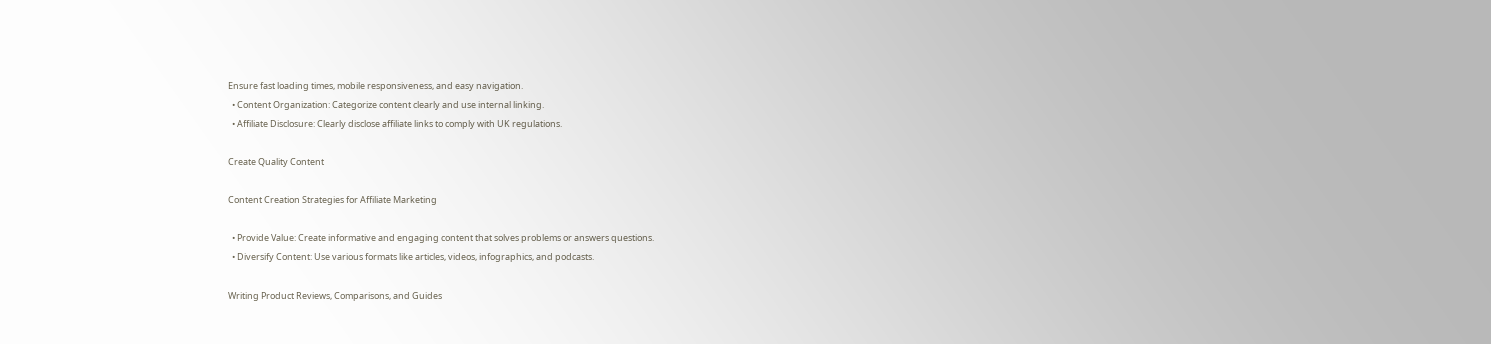Ensure fast loading times, mobile responsiveness, and easy navigation.
  • Content Organization: Categorize content clearly and use internal linking.
  • Affiliate Disclosure: Clearly disclose affiliate links to comply with UK regulations.

Create Quality Content

Content Creation Strategies for Affiliate Marketing

  • Provide Value: Create informative and engaging content that solves problems or answers questions.
  • Diversify Content: Use various formats like articles, videos, infographics, and podcasts.

Writing Product Reviews, Comparisons, and Guides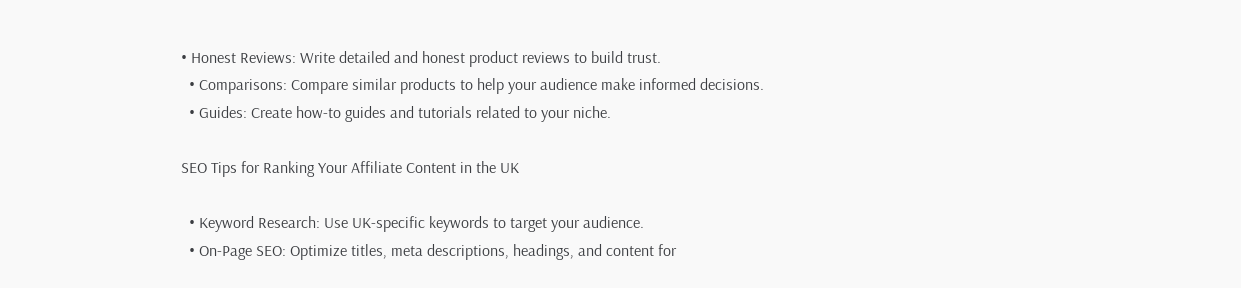• Honest Reviews: Write detailed and honest product reviews to build trust.
  • Comparisons: Compare similar products to help your audience make informed decisions.
  • Guides: Create how-to guides and tutorials related to your niche.

SEO Tips for Ranking Your Affiliate Content in the UK

  • Keyword Research: Use UK-specific keywords to target your audience.
  • On-Page SEO: Optimize titles, meta descriptions, headings, and content for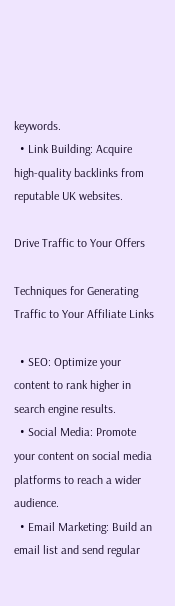keywords.
  • Link Building: Acquire high-quality backlinks from reputable UK websites.

Drive Traffic to Your Offers

Techniques for Generating Traffic to Your Affiliate Links

  • SEO: Optimize your content to rank higher in search engine results.
  • Social Media: Promote your content on social media platforms to reach a wider audience.
  • Email Marketing: Build an email list and send regular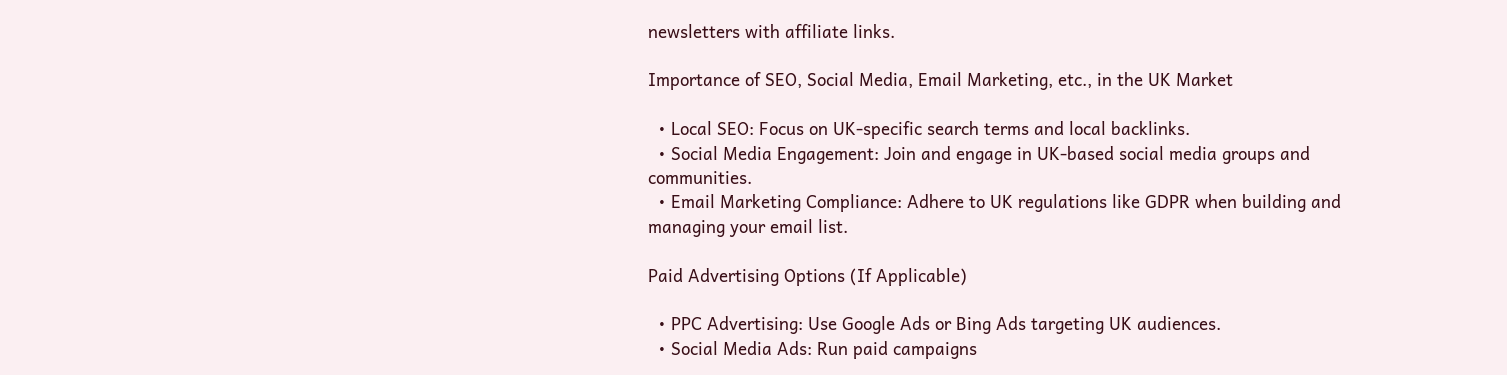newsletters with affiliate links.

Importance of SEO, Social Media, Email Marketing, etc., in the UK Market

  • Local SEO: Focus on UK-specific search terms and local backlinks.
  • Social Media Engagement: Join and engage in UK-based social media groups and communities.
  • Email Marketing Compliance: Adhere to UK regulations like GDPR when building and managing your email list.

Paid Advertising Options (If Applicable)

  • PPC Advertising: Use Google Ads or Bing Ads targeting UK audiences.
  • Social Media Ads: Run paid campaigns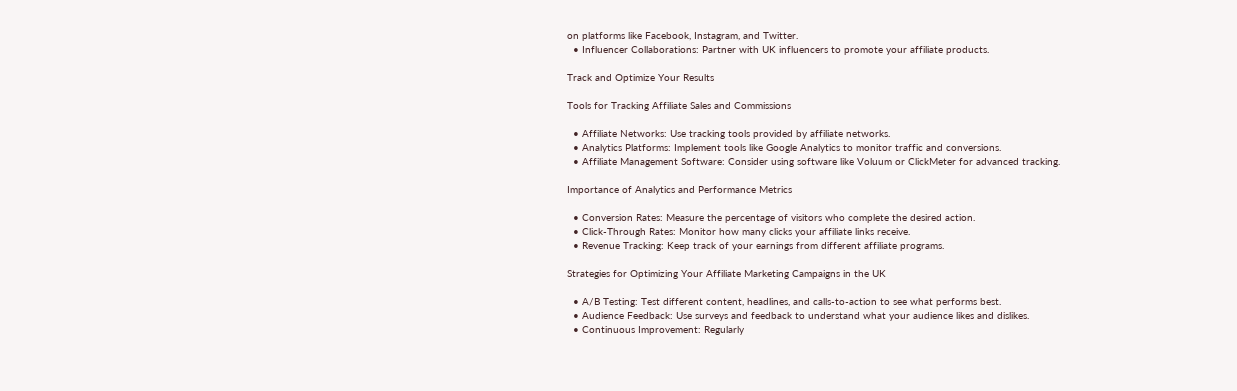on platforms like Facebook, Instagram, and Twitter.
  • Influencer Collaborations: Partner with UK influencers to promote your affiliate products.

Track and Optimize Your Results

Tools for Tracking Affiliate Sales and Commissions

  • Affiliate Networks: Use tracking tools provided by affiliate networks.
  • Analytics Platforms: Implement tools like Google Analytics to monitor traffic and conversions.
  • Affiliate Management Software: Consider using software like Voluum or ClickMeter for advanced tracking.

Importance of Analytics and Performance Metrics

  • Conversion Rates: Measure the percentage of visitors who complete the desired action.
  • Click-Through Rates: Monitor how many clicks your affiliate links receive.
  • Revenue Tracking: Keep track of your earnings from different affiliate programs.

Strategies for Optimizing Your Affiliate Marketing Campaigns in the UK

  • A/B Testing: Test different content, headlines, and calls-to-action to see what performs best.
  • Audience Feedback: Use surveys and feedback to understand what your audience likes and dislikes.
  • Continuous Improvement: Regularly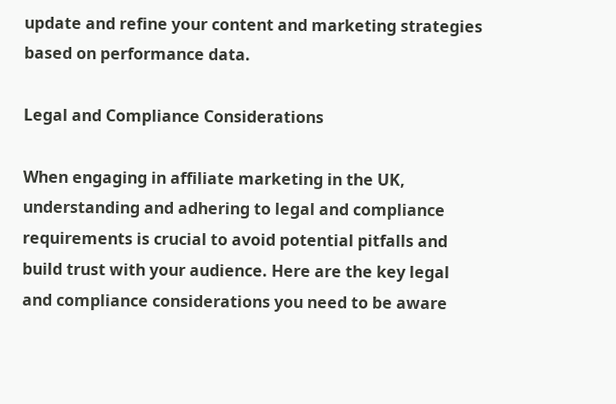update and refine your content and marketing strategies based on performance data.

Legal and Compliance Considerations

When engaging in affiliate marketing in the UK, understanding and adhering to legal and compliance requirements is crucial to avoid potential pitfalls and build trust with your audience. Here are the key legal and compliance considerations you need to be aware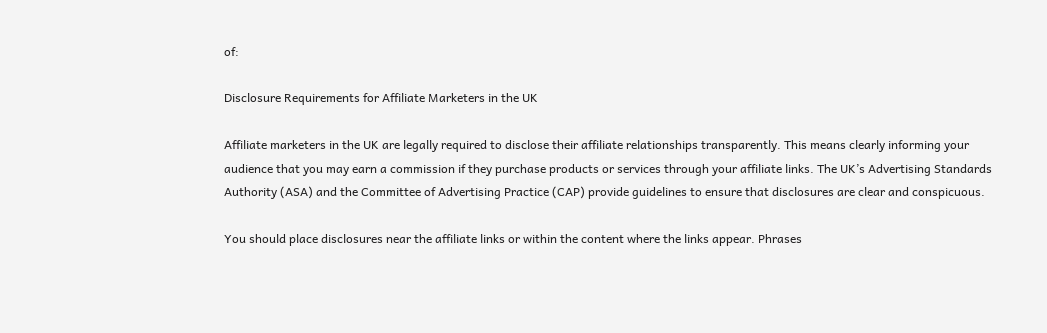of:

Disclosure Requirements for Affiliate Marketers in the UK

Affiliate marketers in the UK are legally required to disclose their affiliate relationships transparently. This means clearly informing your audience that you may earn a commission if they purchase products or services through your affiliate links. The UK’s Advertising Standards Authority (ASA) and the Committee of Advertising Practice (CAP) provide guidelines to ensure that disclosures are clear and conspicuous.

You should place disclosures near the affiliate links or within the content where the links appear. Phrases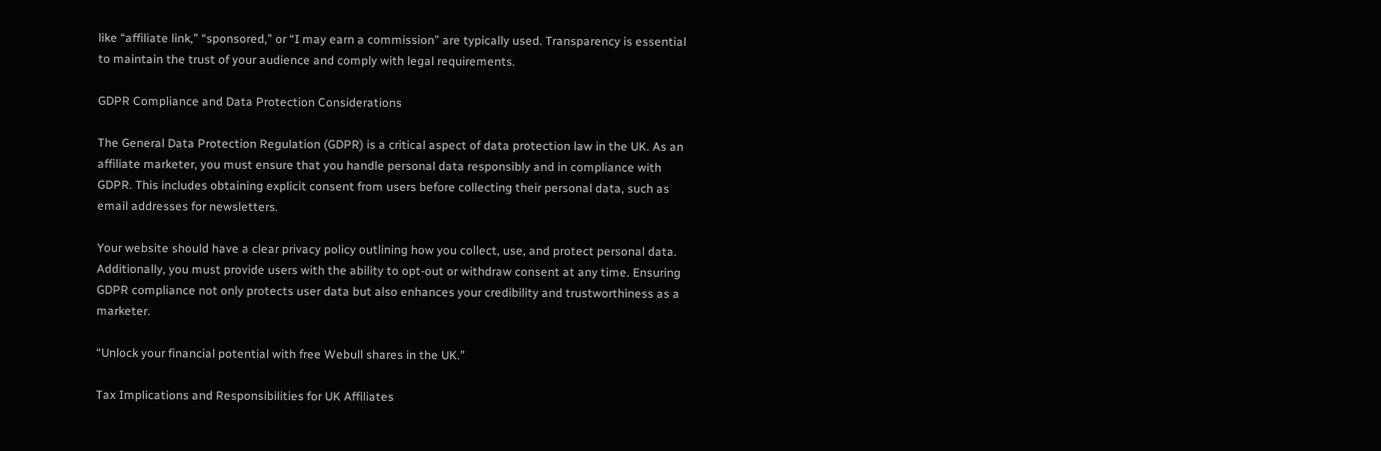like “affiliate link,” “sponsored,” or “I may earn a commission” are typically used. Transparency is essential to maintain the trust of your audience and comply with legal requirements.

GDPR Compliance and Data Protection Considerations

The General Data Protection Regulation (GDPR) is a critical aspect of data protection law in the UK. As an affiliate marketer, you must ensure that you handle personal data responsibly and in compliance with GDPR. This includes obtaining explicit consent from users before collecting their personal data, such as email addresses for newsletters.

Your website should have a clear privacy policy outlining how you collect, use, and protect personal data. Additionally, you must provide users with the ability to opt-out or withdraw consent at any time. Ensuring GDPR compliance not only protects user data but also enhances your credibility and trustworthiness as a marketer.

“Unlock your financial potential with free Webull shares in the UK.”

Tax Implications and Responsibilities for UK Affiliates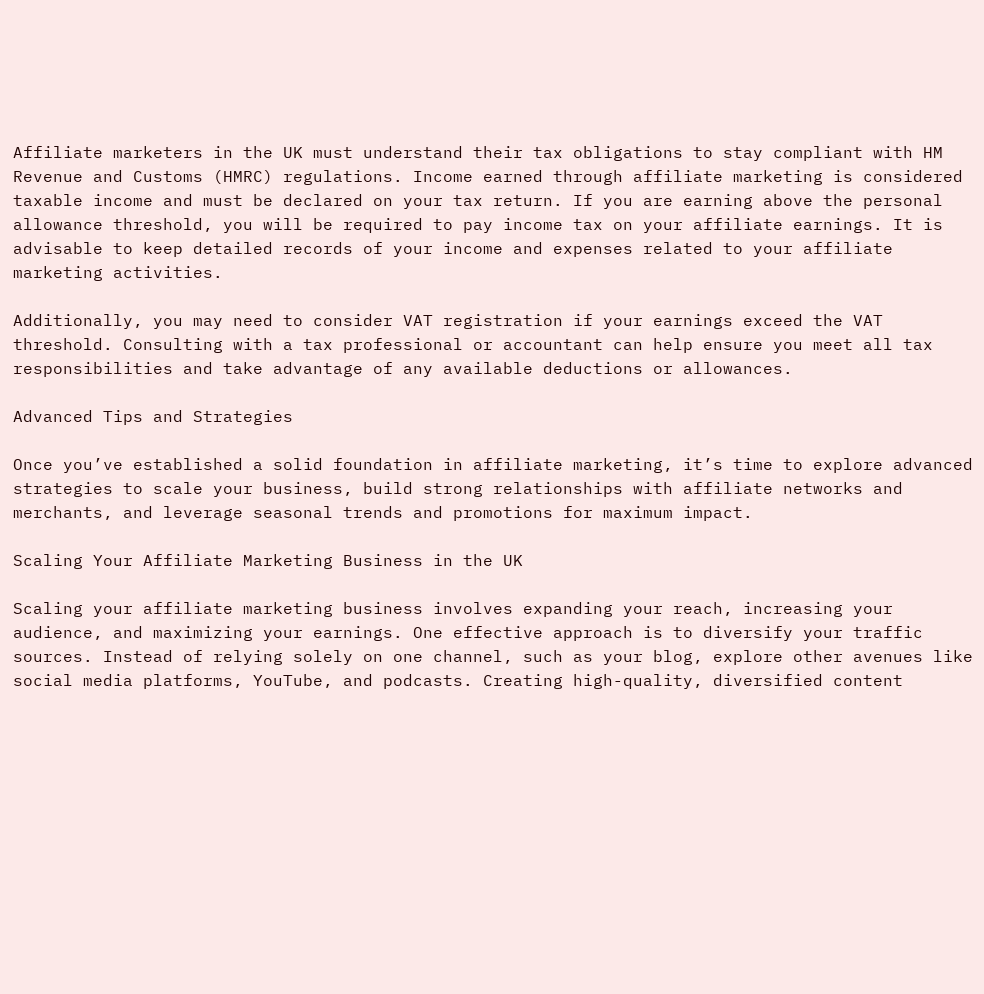Affiliate marketers in the UK must understand their tax obligations to stay compliant with HM Revenue and Customs (HMRC) regulations. Income earned through affiliate marketing is considered taxable income and must be declared on your tax return. If you are earning above the personal allowance threshold, you will be required to pay income tax on your affiliate earnings. It is advisable to keep detailed records of your income and expenses related to your affiliate marketing activities.

Additionally, you may need to consider VAT registration if your earnings exceed the VAT threshold. Consulting with a tax professional or accountant can help ensure you meet all tax responsibilities and take advantage of any available deductions or allowances.

Advanced Tips and Strategies

Once you’ve established a solid foundation in affiliate marketing, it’s time to explore advanced strategies to scale your business, build strong relationships with affiliate networks and merchants, and leverage seasonal trends and promotions for maximum impact.

Scaling Your Affiliate Marketing Business in the UK

Scaling your affiliate marketing business involves expanding your reach, increasing your audience, and maximizing your earnings. One effective approach is to diversify your traffic sources. Instead of relying solely on one channel, such as your blog, explore other avenues like social media platforms, YouTube, and podcasts. Creating high-quality, diversified content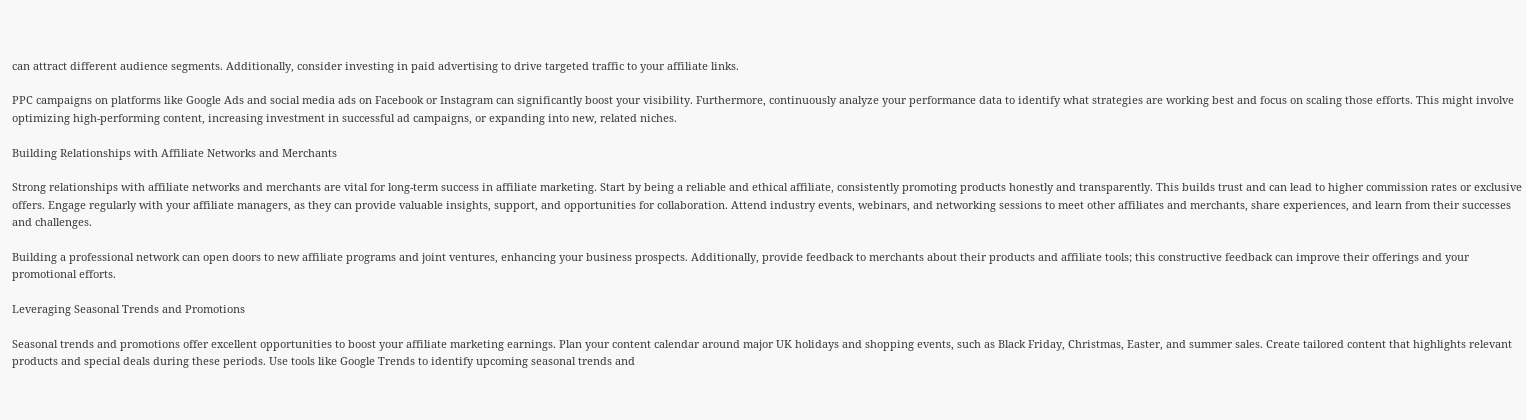can attract different audience segments. Additionally, consider investing in paid advertising to drive targeted traffic to your affiliate links.

PPC campaigns on platforms like Google Ads and social media ads on Facebook or Instagram can significantly boost your visibility. Furthermore, continuously analyze your performance data to identify what strategies are working best and focus on scaling those efforts. This might involve optimizing high-performing content, increasing investment in successful ad campaigns, or expanding into new, related niches.

Building Relationships with Affiliate Networks and Merchants

Strong relationships with affiliate networks and merchants are vital for long-term success in affiliate marketing. Start by being a reliable and ethical affiliate, consistently promoting products honestly and transparently. This builds trust and can lead to higher commission rates or exclusive offers. Engage regularly with your affiliate managers, as they can provide valuable insights, support, and opportunities for collaboration. Attend industry events, webinars, and networking sessions to meet other affiliates and merchants, share experiences, and learn from their successes and challenges.

Building a professional network can open doors to new affiliate programs and joint ventures, enhancing your business prospects. Additionally, provide feedback to merchants about their products and affiliate tools; this constructive feedback can improve their offerings and your promotional efforts.

Leveraging Seasonal Trends and Promotions

Seasonal trends and promotions offer excellent opportunities to boost your affiliate marketing earnings. Plan your content calendar around major UK holidays and shopping events, such as Black Friday, Christmas, Easter, and summer sales. Create tailored content that highlights relevant products and special deals during these periods. Use tools like Google Trends to identify upcoming seasonal trends and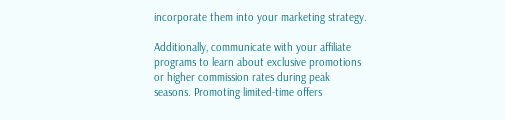incorporate them into your marketing strategy.

Additionally, communicate with your affiliate programs to learn about exclusive promotions or higher commission rates during peak seasons. Promoting limited-time offers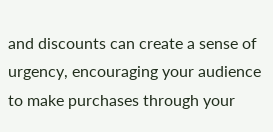and discounts can create a sense of urgency, encouraging your audience to make purchases through your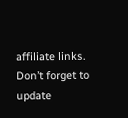affiliate links. Don’t forget to update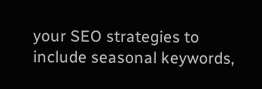your SEO strategies to include seasonal keywords,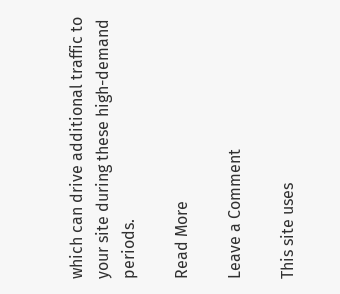which can drive additional traffic to your site during these high-demand periods.

Read More

Leave a Comment

This site uses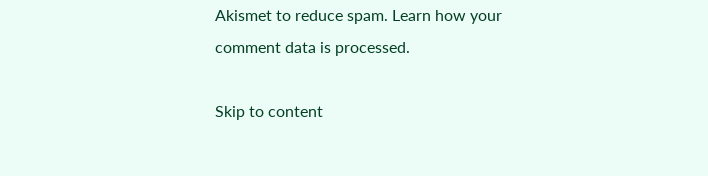Akismet to reduce spam. Learn how your comment data is processed.

Skip to content